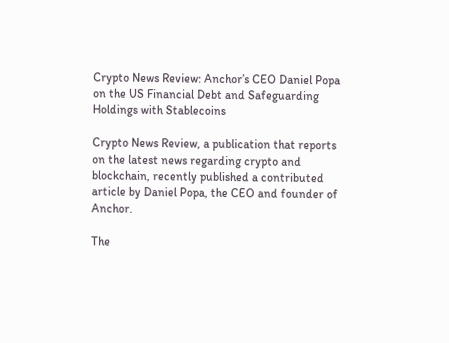Crypto News Review: Anchor’s CEO Daniel Popa on the US Financial Debt and Safeguarding Holdings with Stablecoins

Crypto News Review, a publication that reports on the latest news regarding crypto and blockchain, recently published a contributed article by Daniel Popa, the CEO and founder of Anchor.

The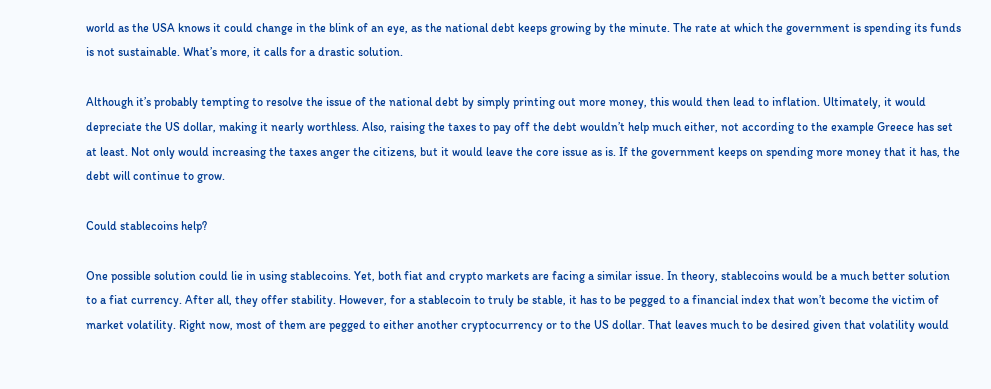world as the USA knows it could change in the blink of an eye, as the national debt keeps growing by the minute. The rate at which the government is spending its funds is not sustainable. What’s more, it calls for a drastic solution.

Although it’s probably tempting to resolve the issue of the national debt by simply printing out more money, this would then lead to inflation. Ultimately, it would depreciate the US dollar, making it nearly worthless. Also, raising the taxes to pay off the debt wouldn’t help much either, not according to the example Greece has set at least. Not only would increasing the taxes anger the citizens, but it would leave the core issue as is. If the government keeps on spending more money that it has, the debt will continue to grow.

Could stablecoins help?

One possible solution could lie in using stablecoins. Yet, both fiat and crypto markets are facing a similar issue. In theory, stablecoins would be a much better solution to a fiat currency. After all, they offer stability. However, for a stablecoin to truly be stable, it has to be pegged to a financial index that won’t become the victim of market volatility. Right now, most of them are pegged to either another cryptocurrency or to the US dollar. That leaves much to be desired given that volatility would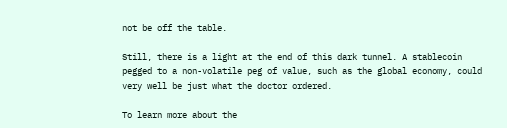not be off the table.

Still, there is a light at the end of this dark tunnel. A stablecoin pegged to a non-volatile peg of value, such as the global economy, could very well be just what the doctor ordered.

To learn more about the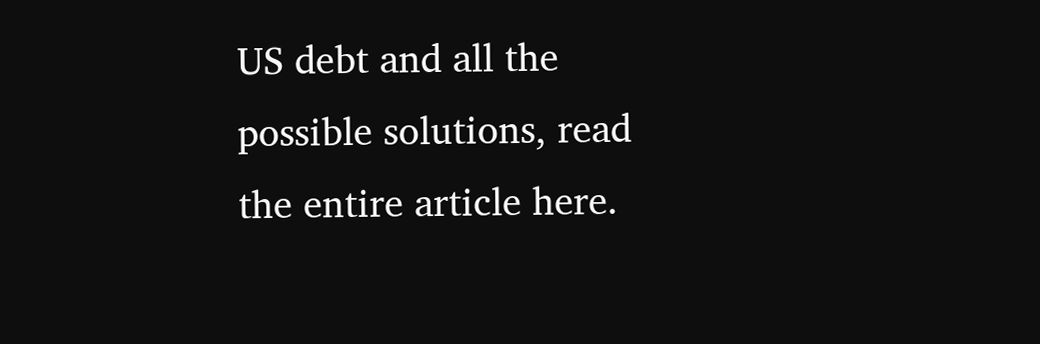US debt and all the possible solutions, read the entire article here.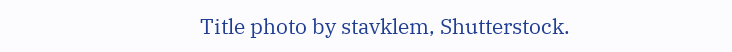Title photo by stavklem, Shutterstock.